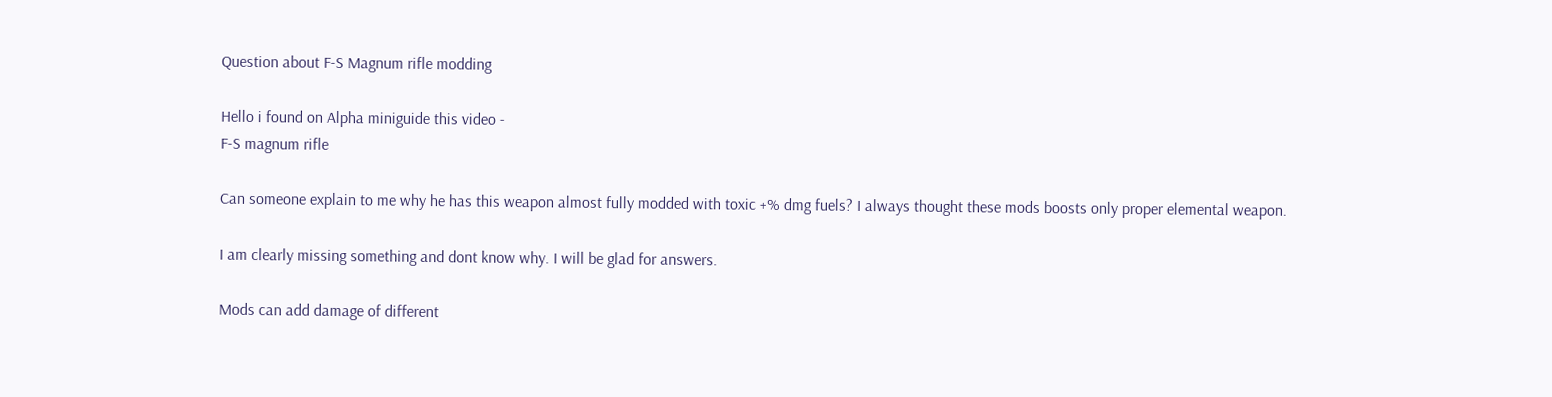Question about F-S Magnum rifle modding

Hello i found on Alpha miniguide this video -
F-S magnum rifle

Can someone explain to me why he has this weapon almost fully modded with toxic +% dmg fuels? I always thought these mods boosts only proper elemental weapon.

I am clearly missing something and dont know why. I will be glad for answers.

Mods can add damage of different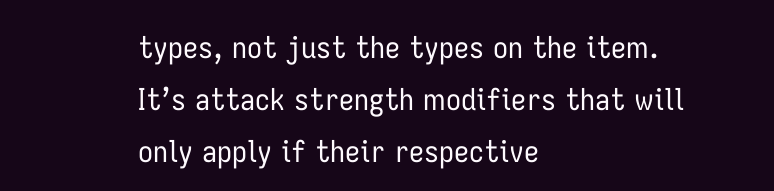types, not just the types on the item. It’s attack strength modifiers that will only apply if their respective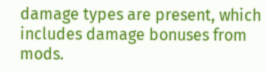damage types are present, which includes damage bonuses from mods.